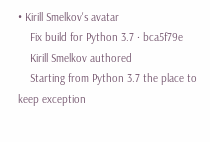• Kirill Smelkov's avatar
    Fix build for Python 3.7 · bca5f79e
    Kirill Smelkov authored
    Starting from Python 3.7 the place to keep exception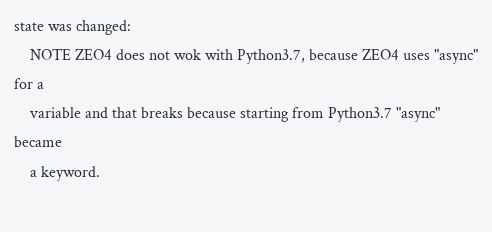state was changed:
    NOTE ZEO4 does not wok with Python3.7, because ZEO4 uses "async" for a
    variable and that breaks because starting from Python3.7 "async" became
    a keyword.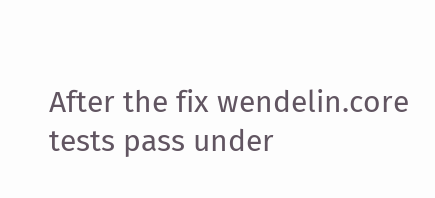After the fix wendelin.core tests pass under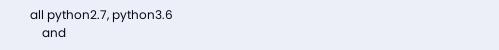all python2.7, python3.6
    and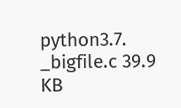python3.7.
_bigfile.c 39.9 KB